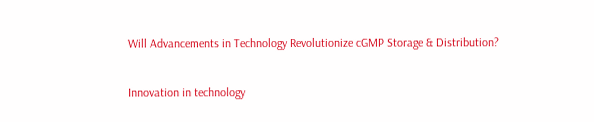Will Advancements in Technology Revolutionize cGMP Storage & Distribution?

Innovation in technology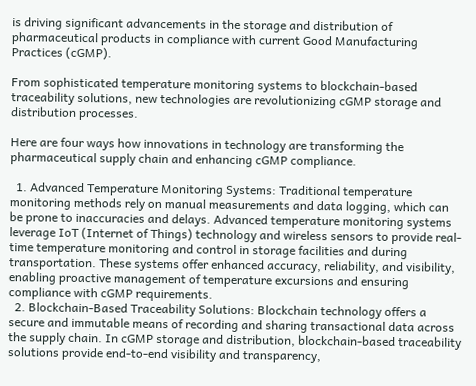is driving significant advancements in the storage and distribution of pharmaceutical products in compliance with current Good Manufacturing Practices (cGMP).

From sophisticated temperature monitoring systems to blockchain-based traceability solutions, new technologies are revolutionizing cGMP storage and distribution processes.

Here are four ways how innovations in technology are transforming the pharmaceutical supply chain and enhancing cGMP compliance.

  1. Advanced Temperature Monitoring Systems: Traditional temperature monitoring methods rely on manual measurements and data logging, which can be prone to inaccuracies and delays. Advanced temperature monitoring systems leverage IoT (Internet of Things) technology and wireless sensors to provide real-time temperature monitoring and control in storage facilities and during transportation. These systems offer enhanced accuracy, reliability, and visibility, enabling proactive management of temperature excursions and ensuring compliance with cGMP requirements.
  2. Blockchain-Based Traceability Solutions: Blockchain technology offers a secure and immutable means of recording and sharing transactional data across the supply chain. In cGMP storage and distribution, blockchain-based traceability solutions provide end-to-end visibility and transparency,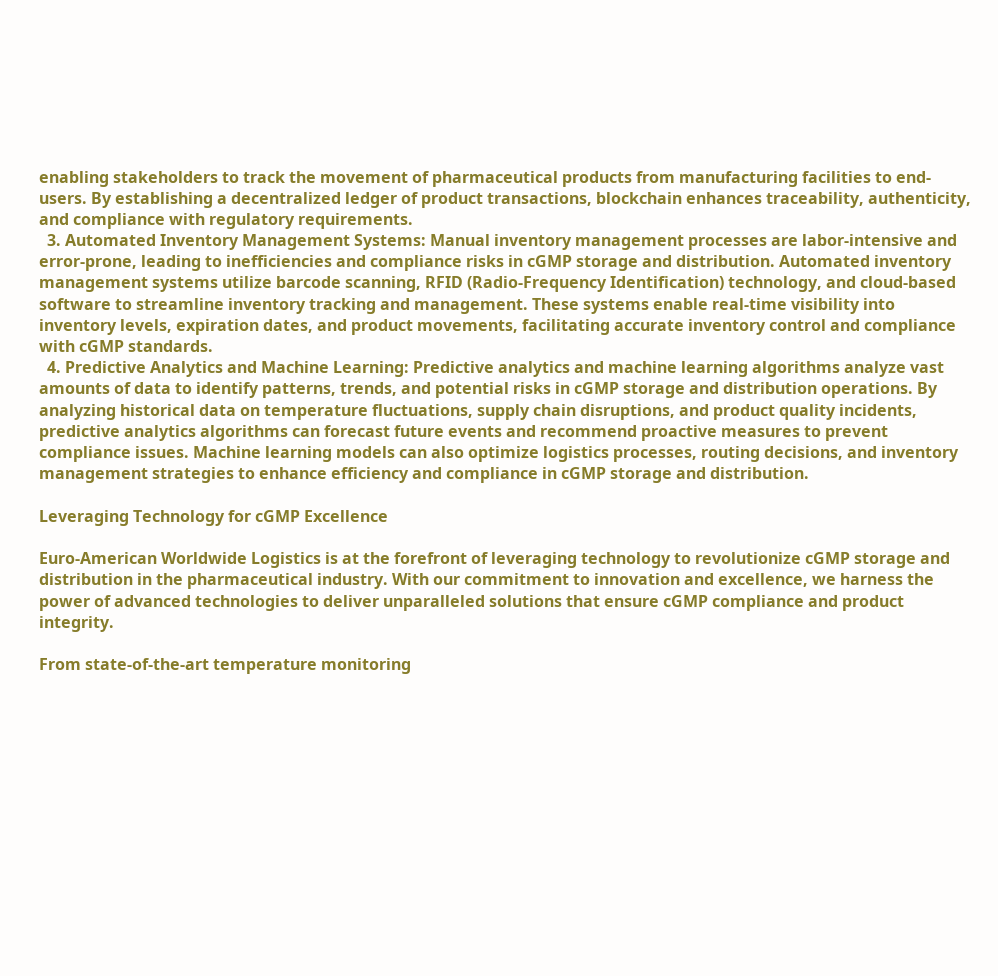enabling stakeholders to track the movement of pharmaceutical products from manufacturing facilities to end-users. By establishing a decentralized ledger of product transactions, blockchain enhances traceability, authenticity, and compliance with regulatory requirements.
  3. Automated Inventory Management Systems: Manual inventory management processes are labor-intensive and error-prone, leading to inefficiencies and compliance risks in cGMP storage and distribution. Automated inventory management systems utilize barcode scanning, RFID (Radio-Frequency Identification) technology, and cloud-based software to streamline inventory tracking and management. These systems enable real-time visibility into inventory levels, expiration dates, and product movements, facilitating accurate inventory control and compliance with cGMP standards.
  4. Predictive Analytics and Machine Learning: Predictive analytics and machine learning algorithms analyze vast amounts of data to identify patterns, trends, and potential risks in cGMP storage and distribution operations. By analyzing historical data on temperature fluctuations, supply chain disruptions, and product quality incidents, predictive analytics algorithms can forecast future events and recommend proactive measures to prevent compliance issues. Machine learning models can also optimize logistics processes, routing decisions, and inventory management strategies to enhance efficiency and compliance in cGMP storage and distribution.

Leveraging Technology for cGMP Excellence

Euro-American Worldwide Logistics is at the forefront of leveraging technology to revolutionize cGMP storage and distribution in the pharmaceutical industry. With our commitment to innovation and excellence, we harness the power of advanced technologies to deliver unparalleled solutions that ensure cGMP compliance and product integrity.

From state-of-the-art temperature monitoring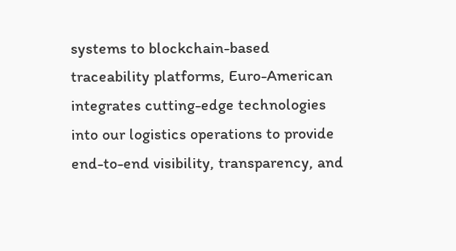systems to blockchain-based traceability platforms, Euro-American integrates cutting-edge technologies into our logistics operations to provide end-to-end visibility, transparency, and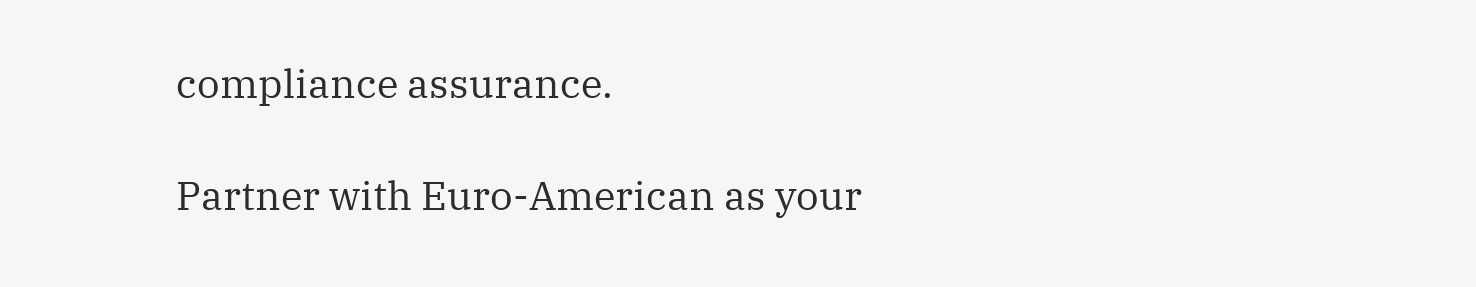compliance assurance.

Partner with Euro-American as your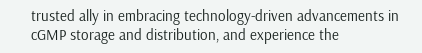trusted ally in embracing technology-driven advancements in cGMP storage and distribution, and experience the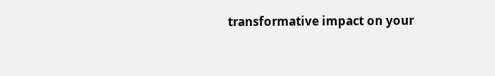transformative impact on your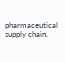pharmaceutical supply chain.